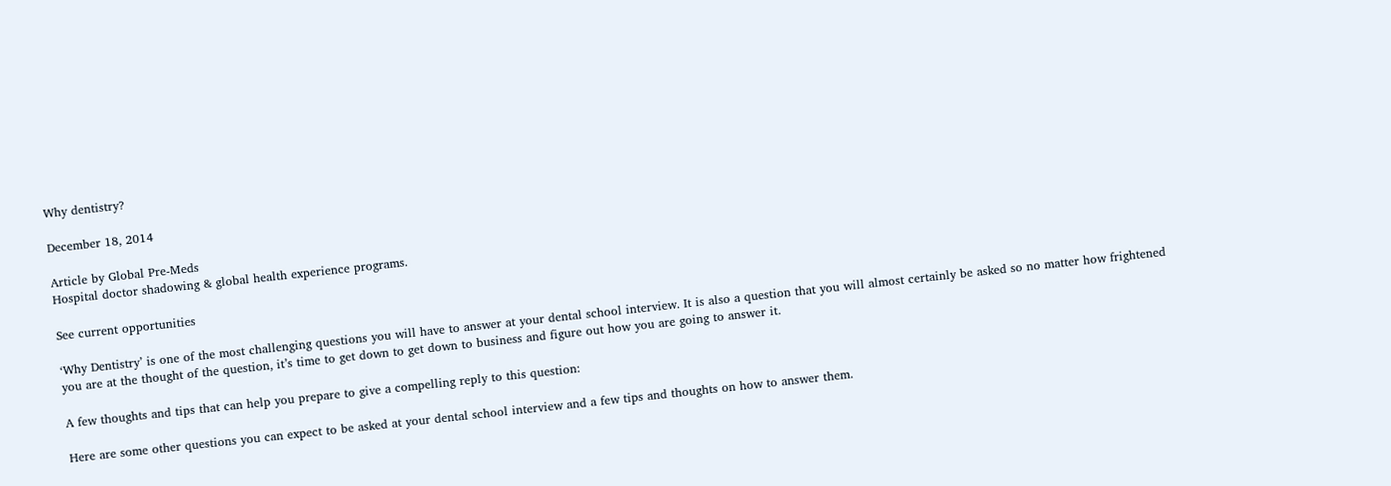Why dentistry?

December 18, 2014

Article by Global Pre-Meds
Hospital doctor shadowing & global health experience programs.

See current opportunities

‘Why Dentistry’ is one of the most challenging questions you will have to answer at your dental school interview. It is also a question that you will almost certainly be asked so no matter how frightened you are at the thought of the question, it’s time to get down to get down to business and figure out how you are going to answer it.

A few thoughts and tips that can help you prepare to give a compelling reply to this question:

Here are some other questions you can expect to be asked at your dental school interview and a few tips and thoughts on how to answer them.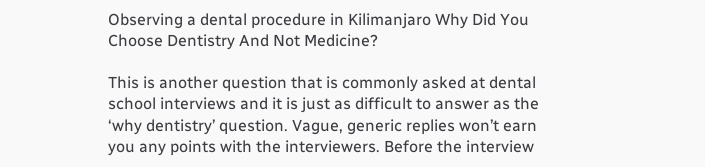Observing a dental procedure in Kilimanjaro Why Did You Choose Dentistry And Not Medicine?

This is another question that is commonly asked at dental school interviews and it is just as difficult to answer as the ‘why dentistry’ question. Vague, generic replies won’t earn you any points with the interviewers. Before the interview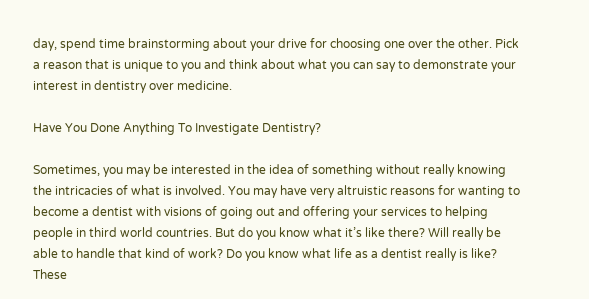day, spend time brainstorming about your drive for choosing one over the other. Pick a reason that is unique to you and think about what you can say to demonstrate your interest in dentistry over medicine.

Have You Done Anything To Investigate Dentistry?

Sometimes, you may be interested in the idea of something without really knowing the intricacies of what is involved. You may have very altruistic reasons for wanting to become a dentist with visions of going out and offering your services to helping people in third world countries. But do you know what it’s like there? Will really be able to handle that kind of work? Do you know what life as a dentist really is like? These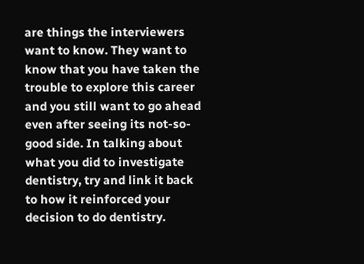are things the interviewers want to know. They want to know that you have taken the trouble to explore this career and you still want to go ahead even after seeing its not-so-good side. In talking about what you did to investigate dentistry, try and link it back to how it reinforced your decision to do dentistry.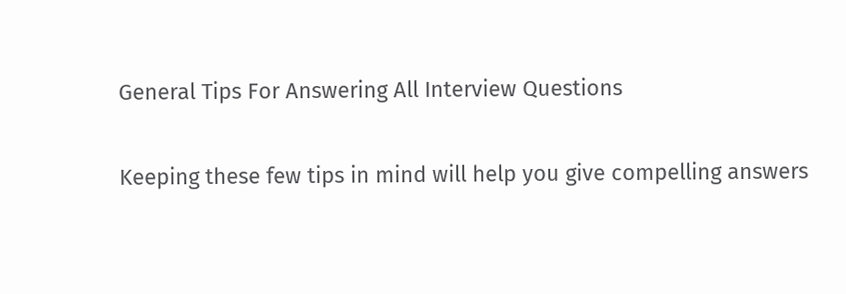General Tips For Answering All Interview Questions

Keeping these few tips in mind will help you give compelling answers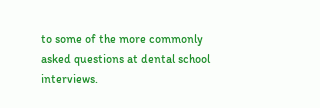to some of the more commonly asked questions at dental school interviews.